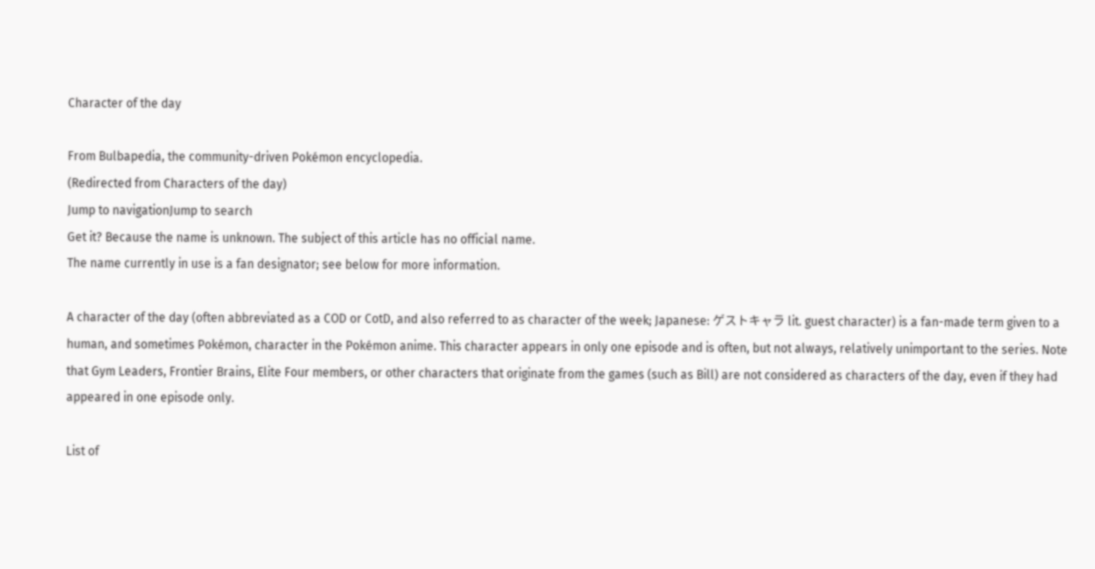Character of the day

From Bulbapedia, the community-driven Pokémon encyclopedia.
(Redirected from Characters of the day)
Jump to navigationJump to search
Get it? Because the name is unknown. The subject of this article has no official name.
The name currently in use is a fan designator; see below for more information.

A character of the day (often abbreviated as a COD or CotD, and also referred to as character of the week; Japanese: ゲストキャラ lit. guest character) is a fan-made term given to a human, and sometimes Pokémon, character in the Pokémon anime. This character appears in only one episode and is often, but not always, relatively unimportant to the series. Note that Gym Leaders, Frontier Brains, Elite Four members, or other characters that originate from the games (such as Bill) are not considered as characters of the day, even if they had appeared in one episode only.

List of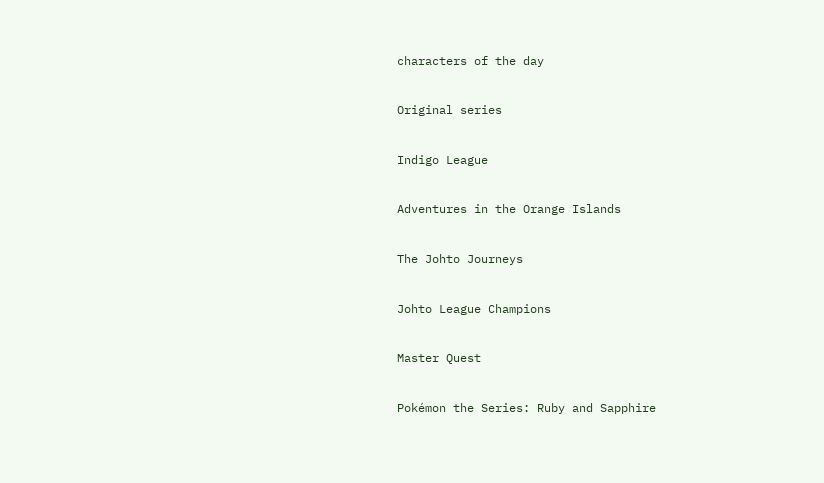characters of the day

Original series

Indigo League

Adventures in the Orange Islands

The Johto Journeys

Johto League Champions

Master Quest

Pokémon the Series: Ruby and Sapphire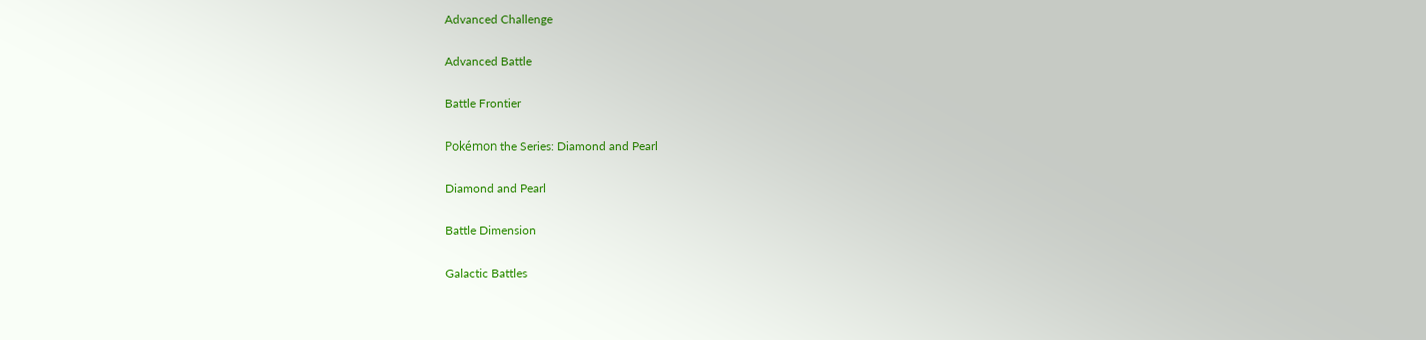Advanced Challenge

Advanced Battle

Battle Frontier

Pokémon the Series: Diamond and Pearl

Diamond and Pearl

Battle Dimension

Galactic Battles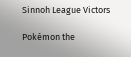Sinnoh League Victors

Pokémon the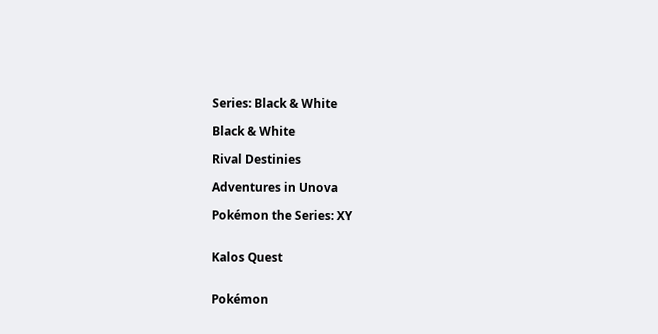Series: Black & White

Black & White

Rival Destinies

Adventures in Unova

Pokémon the Series: XY


Kalos Quest


Pokémon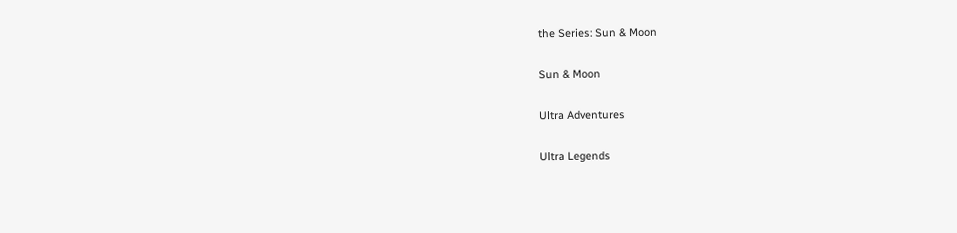the Series: Sun & Moon

Sun & Moon

Ultra Adventures

Ultra Legends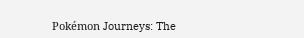Pokémon Journeys: The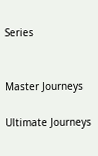Series


Master Journeys

Ultimate Journeys